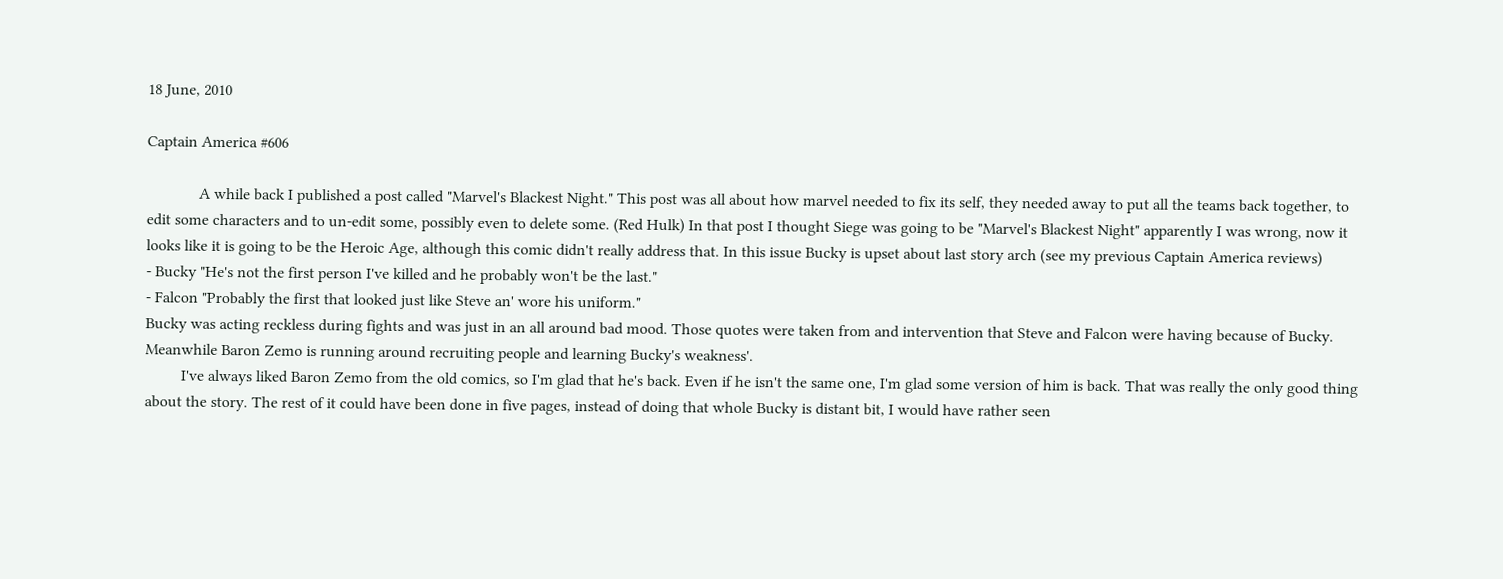18 June, 2010

Captain America #606

             A while back I published a post called "Marvel's Blackest Night." This post was all about how marvel needed to fix its self, they needed away to put all the teams back together, to edit some characters and to un-edit some, possibly even to delete some. (Red Hulk) In that post I thought Siege was going to be "Marvel's Blackest Night" apparently I was wrong, now it looks like it is going to be the Heroic Age, although this comic didn't really address that. In this issue Bucky is upset about last story arch (see my previous Captain America reviews)
- Bucky "He's not the first person I've killed and he probably won't be the last."
- Falcon "Probably the first that looked just like Steve an' wore his uniform."
Bucky was acting reckless during fights and was just in an all around bad mood. Those quotes were taken from and intervention that Steve and Falcon were having because of Bucky. Meanwhile Baron Zemo is running around recruiting people and learning Bucky's weakness'.
         I've always liked Baron Zemo from the old comics, so I'm glad that he's back. Even if he isn't the same one, I'm glad some version of him is back. That was really the only good thing about the story. The rest of it could have been done in five pages, instead of doing that whole Bucky is distant bit, I would have rather seen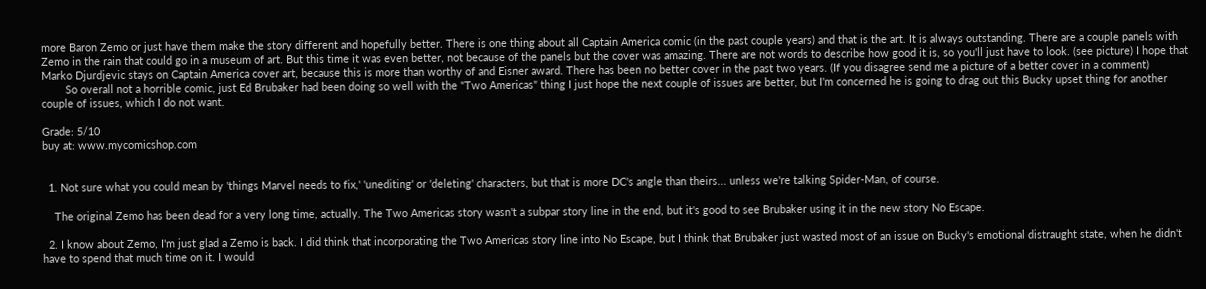more Baron Zemo or just have them make the story different and hopefully better. There is one thing about all Captain America comic (in the past couple years) and that is the art. It is always outstanding. There are a couple panels with Zemo in the rain that could go in a museum of art. But this time it was even better, not because of the panels but the cover was amazing. There are not words to describe how good it is, so you'll just have to look. (see picture) I hope that Marko Djurdjevic stays on Captain America cover art, because this is more than worthy of and Eisner award. There has been no better cover in the past two years. (If you disagree send me a picture of a better cover in a comment)
        So overall not a horrible comic, just Ed Brubaker had been doing so well with the "Two Americas" thing I just hope the next couple of issues are better, but I'm concerned he is going to drag out this Bucky upset thing for another couple of issues, which I do not want.

Grade: 5/10
buy at: www.mycomicshop.com


  1. Not sure what you could mean by 'things Marvel needs to fix,' 'unediting' or 'deleting' characters, but that is more DC's angle than theirs... unless we're talking Spider-Man, of course.

    The original Zemo has been dead for a very long time, actually. The Two Americas story wasn't a subpar story line in the end, but it's good to see Brubaker using it in the new story No Escape.

  2. I know about Zemo, I'm just glad a Zemo is back. I did think that incorporating the Two Americas story line into No Escape, but I think that Brubaker just wasted most of an issue on Bucky's emotional distraught state, when he didn't have to spend that much time on it. I would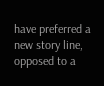have preferred a new story line, opposed to a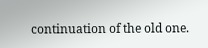continuation of the old one.